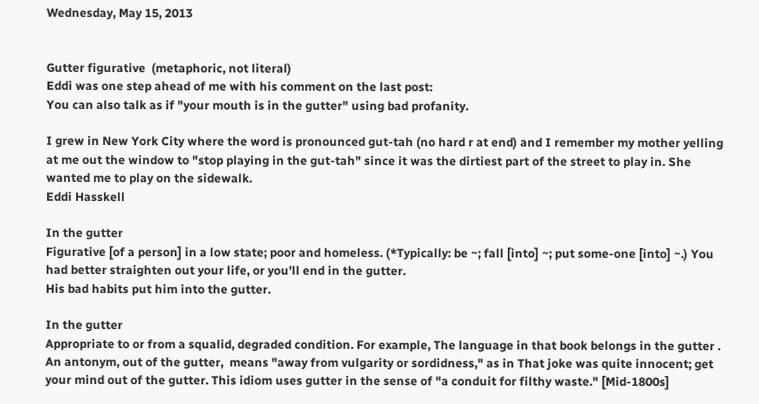Wednesday, May 15, 2013


Gutter figurative  (metaphoric, not literal)
Eddi was one step ahead of me with his comment on the last post:
You can also talk as if "your mouth is in the gutter" using bad profanity.

I grew in New York City where the word is pronounced gut-tah (no hard r at end) and I remember my mother yelling at me out the window to "stop playing in the gut-tah" since it was the dirtiest part of the street to play in. She wanted me to play on the sidewalk.
Eddi Hasskell

In the gutter
Figurative [of a person] in a low state; poor and homeless. (*Typically: be ~; fall [into] ~; put some-one [into] ~.) You had better straighten out your life, or you'll end in the gutter.
His bad habits put him into the gutter.

In the gutter
Appropriate to or from a squalid, degraded condition. For example, The language in that book belongs in the gutter . An antonym, out of the gutter,  means "away from vulgarity or sordidness," as in That joke was quite innocent; get your mind out of the gutter. This idiom uses gutter in the sense of "a conduit for filthy waste." [Mid-1800s]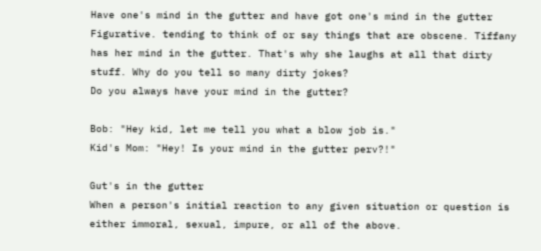Have one's mind in the gutter and have got one's mind in the gutter
Figurative. tending to think of or say things that are obscene. Tiffany has her mind in the gutter. That's why she laughs at all that dirty stuff. Why do you tell so many dirty jokes?
Do you always have your mind in the gutter?

Bob: "Hey kid, let me tell you what a blow job is."
Kid's Mom: "Hey! Is your mind in the gutter perv?!"

Gut's in the gutter
When a person's initial reaction to any given situation or question is either immoral, sexual, impure, or all of the above.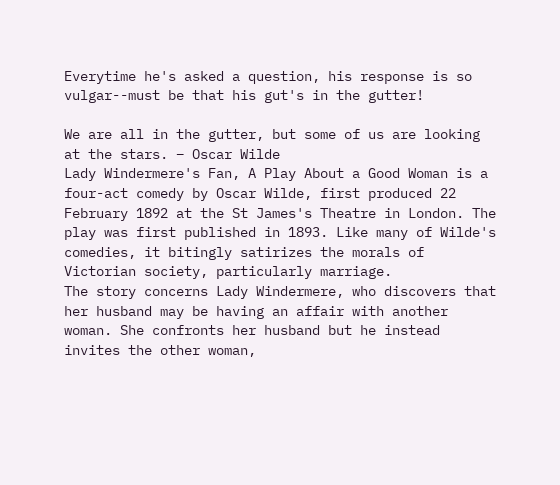Everytime he's asked a question, his response is so vulgar--must be that his gut's in the gutter!

We are all in the gutter, but some of us are looking at the stars. – Oscar Wilde
Lady Windermere's Fan, A Play About a Good Woman is a four-act comedy by Oscar Wilde, first produced 22 February 1892 at the St James's Theatre in London. The play was first published in 1893. Like many of Wilde's comedies, it bitingly satirizes the morals of Victorian society, particularly marriage.
The story concerns Lady Windermere, who discovers that her husband may be having an affair with another woman. She confronts her husband but he instead invites the other woman,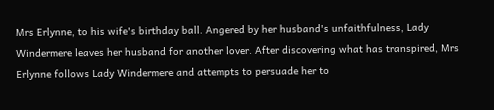Mrs Erlynne, to his wife's birthday ball. Angered by her husband's unfaithfulness, Lady Windermere leaves her husband for another lover. After discovering what has transpired, Mrs Erlynne follows Lady Windermere and attempts to persuade her to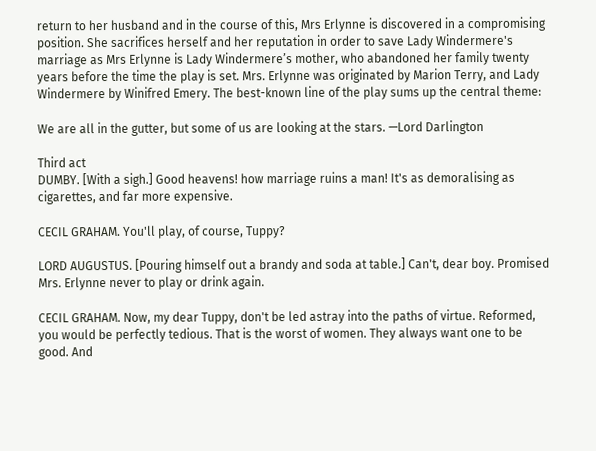return to her husband and in the course of this, Mrs Erlynne is discovered in a compromising position. She sacrifices herself and her reputation in order to save Lady Windermere's marriage as Mrs Erlynne is Lady Windermere’s mother, who abandoned her family twenty years before the time the play is set. Mrs. Erlynne was originated by Marion Terry, and Lady Windermere by Winifred Emery. The best-known line of the play sums up the central theme:

We are all in the gutter, but some of us are looking at the stars. —Lord Darlington

Third act
DUMBY. [With a sigh.] Good heavens! how marriage ruins a man! It's as demoralising as cigarettes, and far more expensive.

CECIL GRAHAM. You'll play, of course, Tuppy?

LORD AUGUSTUS. [Pouring himself out a brandy and soda at table.] Can't, dear boy. Promised Mrs. Erlynne never to play or drink again.

CECIL GRAHAM. Now, my dear Tuppy, don't be led astray into the paths of virtue. Reformed, you would be perfectly tedious. That is the worst of women. They always want one to be good. And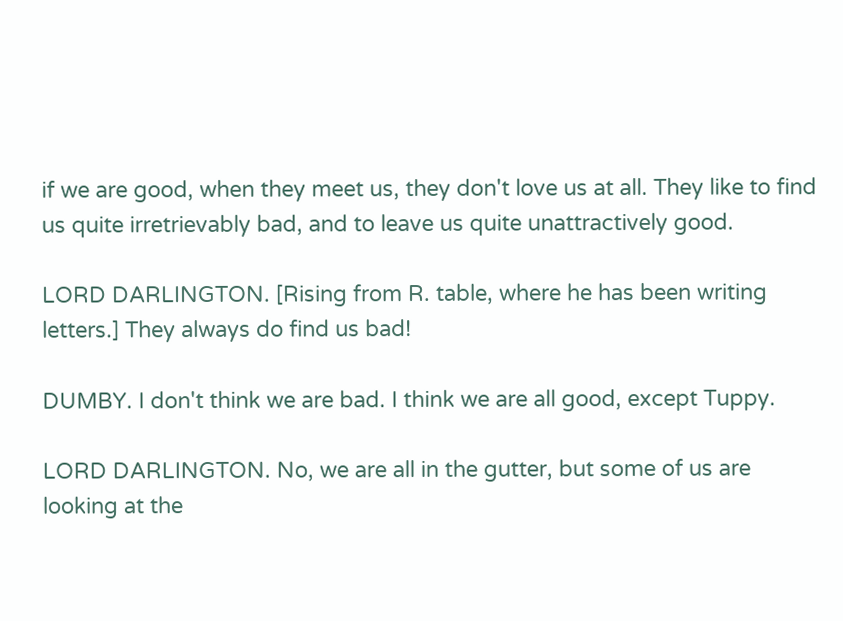if we are good, when they meet us, they don't love us at all. They like to find us quite irretrievably bad, and to leave us quite unattractively good.

LORD DARLINGTON. [Rising from R. table, where he has been writing letters.] They always do find us bad!

DUMBY. I don't think we are bad. I think we are all good, except Tuppy.

LORD DARLINGTON. No, we are all in the gutter, but some of us are looking at the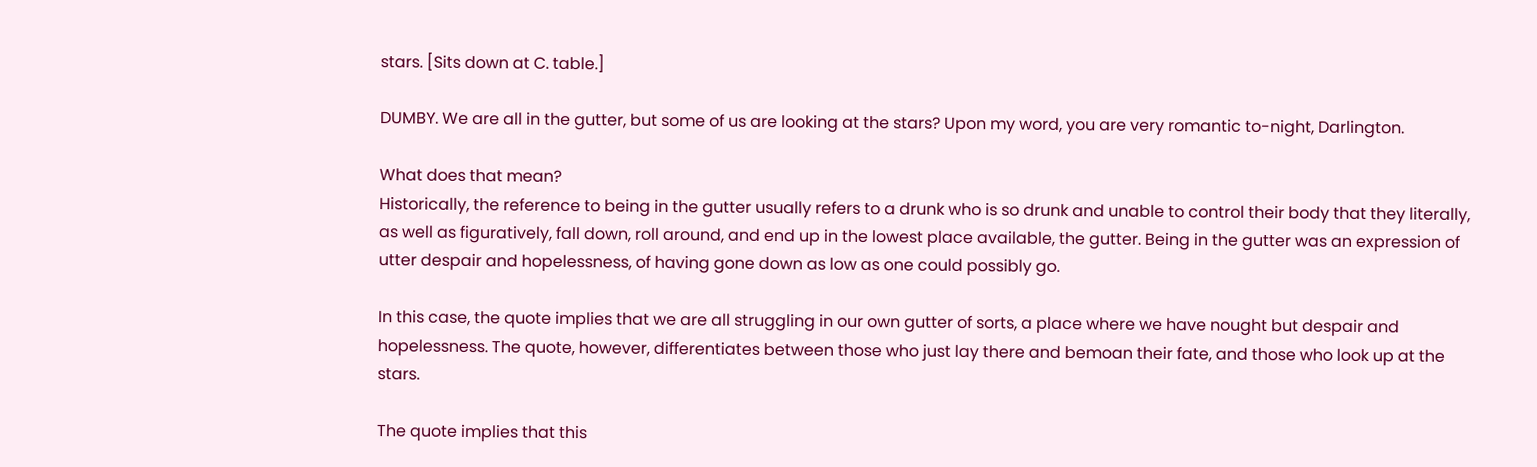stars. [Sits down at C. table.]

DUMBY. We are all in the gutter, but some of us are looking at the stars? Upon my word, you are very romantic to-night, Darlington.

What does that mean?
Historically, the reference to being in the gutter usually refers to a drunk who is so drunk and unable to control their body that they literally, as well as figuratively, fall down, roll around, and end up in the lowest place available, the gutter. Being in the gutter was an expression of utter despair and hopelessness, of having gone down as low as one could possibly go.

In this case, the quote implies that we are all struggling in our own gutter of sorts, a place where we have nought but despair and hopelessness. The quote, however, differentiates between those who just lay there and bemoan their fate, and those who look up at the stars.

The quote implies that this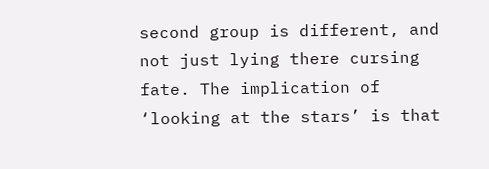second group is different, and not just lying there cursing fate. The implication of ‘looking at the stars’ is that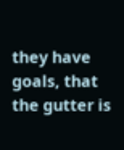they have goals, that the gutter is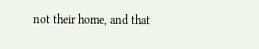not their home, and that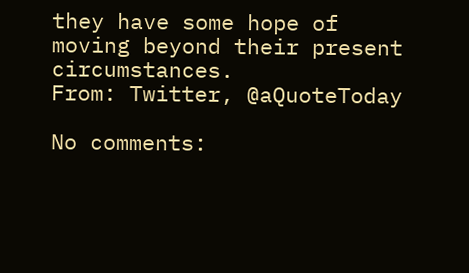they have some hope of moving beyond their present circumstances.
From: Twitter, @aQuoteToday

No comments: